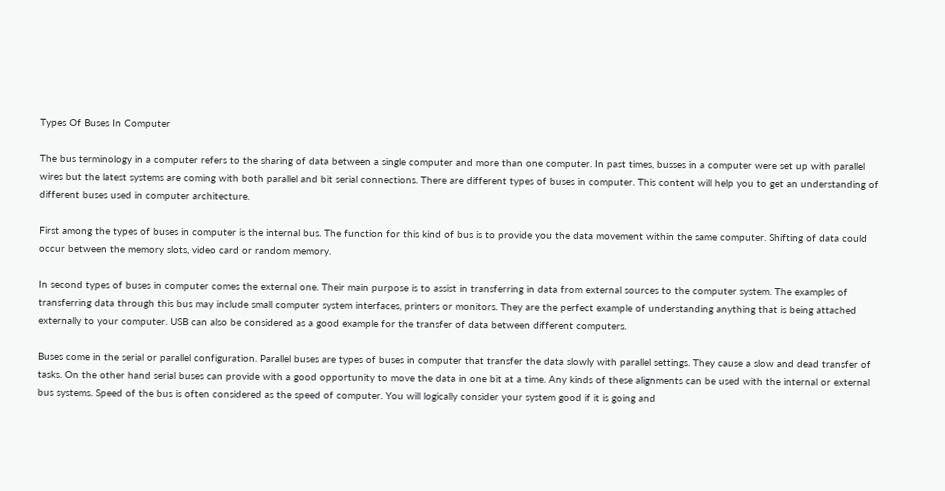Types Of Buses In Computer

The bus terminology in a computer refers to the sharing of data between a single computer and more than one computer. In past times, busses in a computer were set up with parallel wires but the latest systems are coming with both parallel and bit serial connections. There are different types of buses in computer. This content will help you to get an understanding of different buses used in computer architecture.

First among the types of buses in computer is the internal bus. The function for this kind of bus is to provide you the data movement within the same computer. Shifting of data could occur between the memory slots, video card or random memory.

In second types of buses in computer comes the external one. Their main purpose is to assist in transferring in data from external sources to the computer system. The examples of transferring data through this bus may include small computer system interfaces, printers or monitors. They are the perfect example of understanding anything that is being attached externally to your computer. USB can also be considered as a good example for the transfer of data between different computers.

Buses come in the serial or parallel configuration. Parallel buses are types of buses in computer that transfer the data slowly with parallel settings. They cause a slow and dead transfer of tasks. On the other hand serial buses can provide with a good opportunity to move the data in one bit at a time. Any kinds of these alignments can be used with the internal or external bus systems. Speed of the bus is often considered as the speed of computer. You will logically consider your system good if it is going and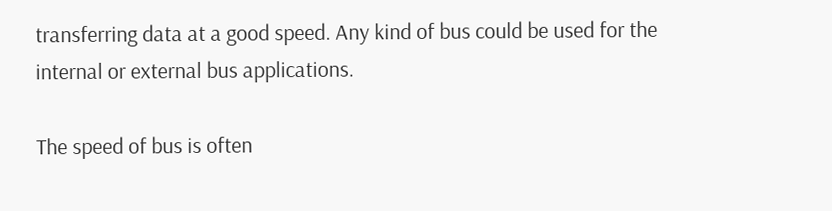transferring data at a good speed. Any kind of bus could be used for the internal or external bus applications.

The speed of bus is often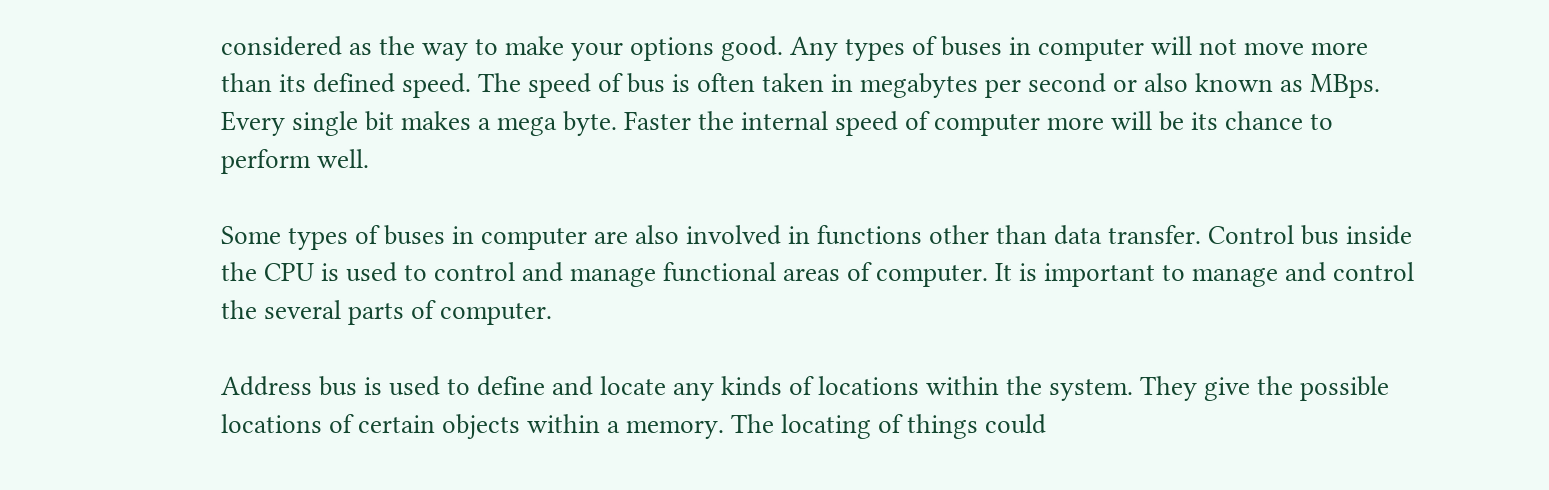considered as the way to make your options good. Any types of buses in computer will not move more than its defined speed. The speed of bus is often taken in megabytes per second or also known as MBps. Every single bit makes a mega byte. Faster the internal speed of computer more will be its chance to perform well.

Some types of buses in computer are also involved in functions other than data transfer. Control bus inside the CPU is used to control and manage functional areas of computer. It is important to manage and control the several parts of computer.

Address bus is used to define and locate any kinds of locations within the system. They give the possible locations of certain objects within a memory. The locating of things could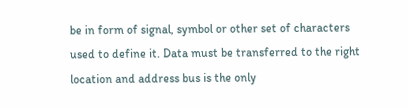be in form of signal, symbol or other set of characters used to define it. Data must be transferred to the right location and address bus is the only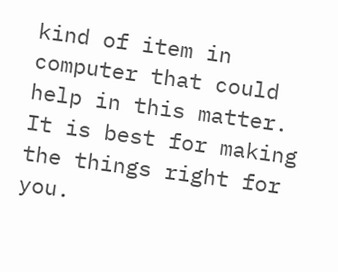kind of item in computer that could help in this matter. It is best for making the things right for you.